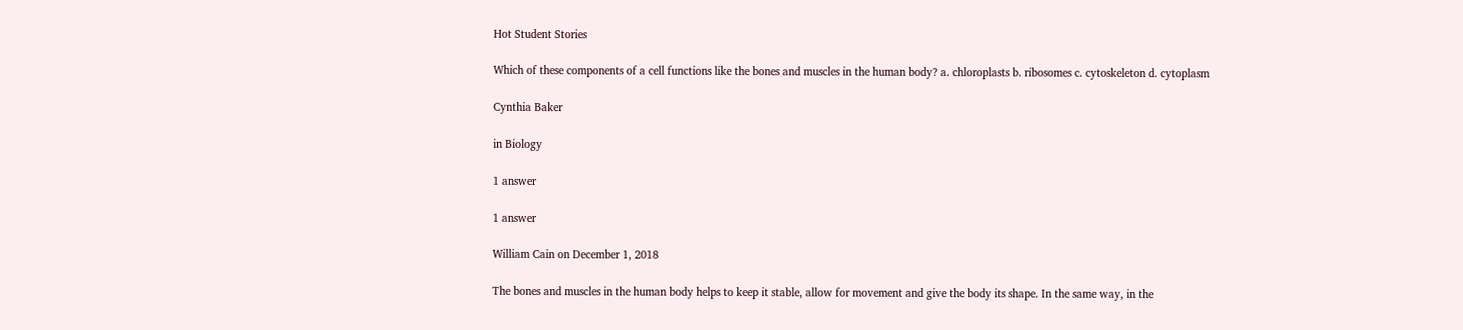Hot Student Stories

Which of these components of a cell functions like the bones and muscles in the human body? a. chloroplasts b. ribosomes c. cytoskeleton d. cytoplasm

Cynthia Baker

in Biology

1 answer

1 answer

William Cain on December 1, 2018

The bones and muscles in the human body helps to keep it stable, allow for movement and give the body its shape. In the same way, in the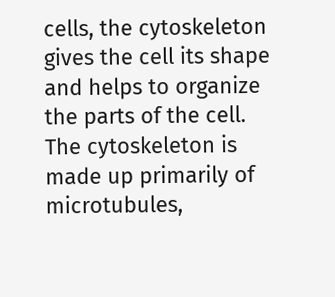cells, the cytoskeleton gives the cell its shape and helps to organize the parts of the cell. The cytoskeleton is made up primarily of microtubules,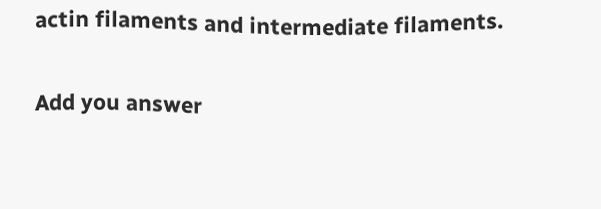actin filaments and intermediate filaments.

Add you answer